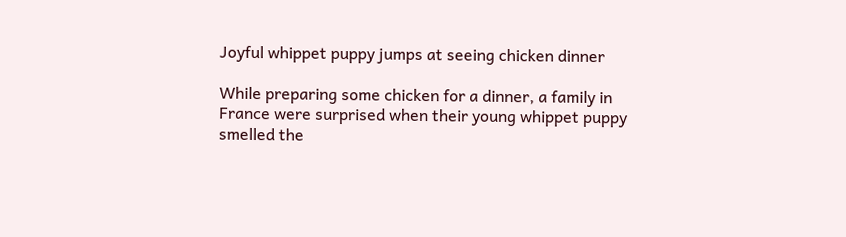Joyful whippet puppy jumps at seeing chicken dinner

While preparing some chicken for a dinner, a family in France were surprised when their young whippet puppy smelled the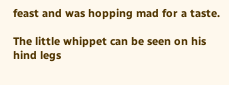feast and was hopping mad for a taste.

The little whippet can be seen on his hind legs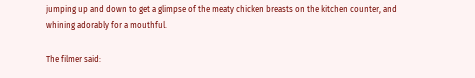jumping up and down to get a glimpse of the meaty chicken breasts on the kitchen counter, and whining adorably for a mouthful.

The filmer said: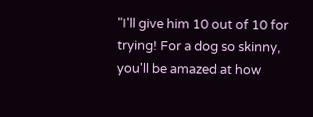"I'll give him 10 out of 10 for trying! For a dog so skinny, you'll be amazed at how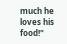much he loves his food!"